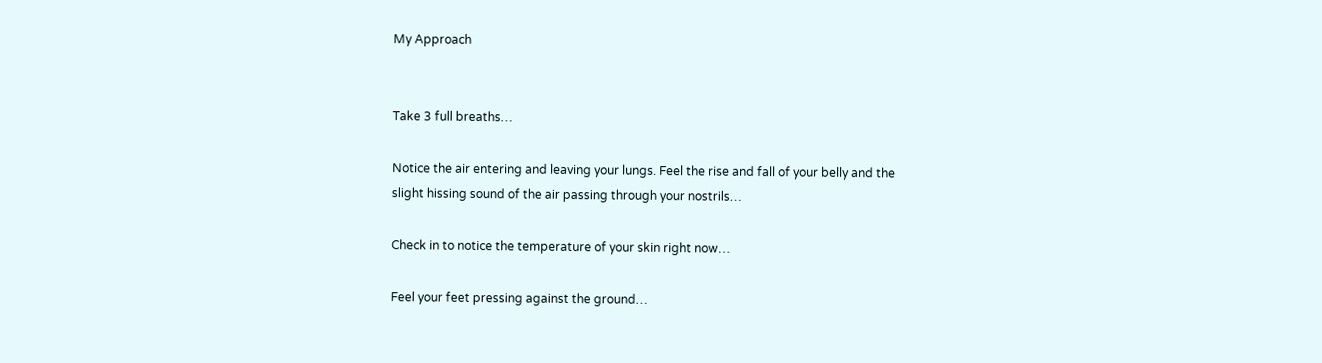My Approach


Take 3 full breaths…

Notice the air entering and leaving your lungs. Feel the rise and fall of your belly and the slight hissing sound of the air passing through your nostrils…

Check in to notice the temperature of your skin right now…

Feel your feet pressing against the ground…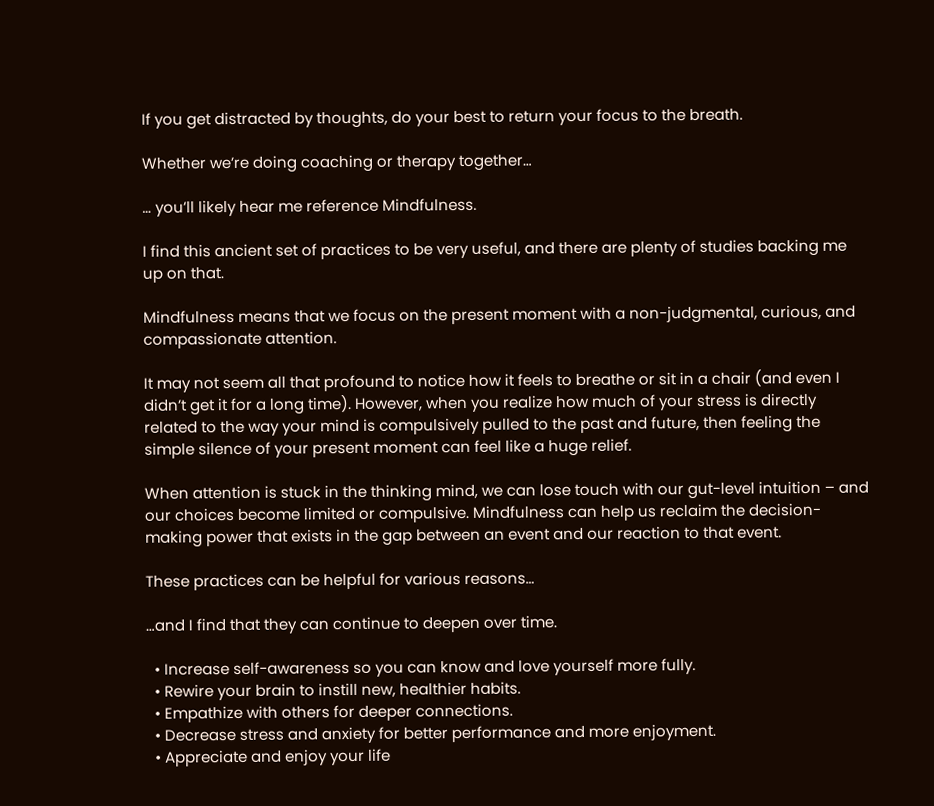If you get distracted by thoughts, do your best to return your focus to the breath.

Whether we’re doing coaching or therapy together…

… you’ll likely hear me reference Mindfulness.

I find this ancient set of practices to be very useful, and there are plenty of studies backing me up on that.

Mindfulness means that we focus on the present moment with a non-judgmental, curious, and compassionate attention.

It may not seem all that profound to notice how it feels to breathe or sit in a chair (and even I didn’t get it for a long time). However, when you realize how much of your stress is directly related to the way your mind is compulsively pulled to the past and future, then feeling the simple silence of your present moment can feel like a huge relief.

When attention is stuck in the thinking mind, we can lose touch with our gut-level intuition – and our choices become limited or compulsive. Mindfulness can help us reclaim the decision-making power that exists in the gap between an event and our reaction to that event.

These practices can be helpful for various reasons…

…and I find that they can continue to deepen over time.

  • Increase self-awareness so you can know and love yourself more fully.
  • Rewire your brain to instill new, healthier habits.
  • Empathize with others for deeper connections.
  • Decrease stress and anxiety for better performance and more enjoyment.
  • Appreciate and enjoy your life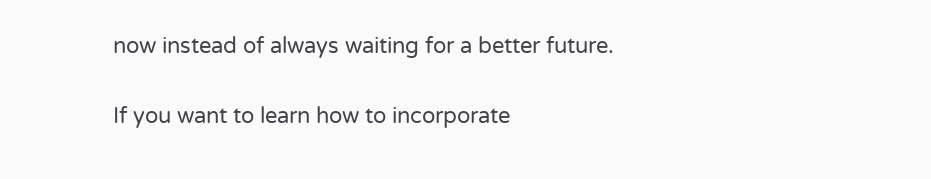now instead of always waiting for a better future.

If you want to learn how to incorporate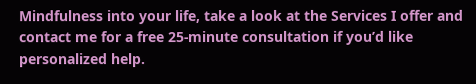Mindfulness into your life, take a look at the Services I offer and contact me for a free 25-minute consultation if you’d like personalized help.